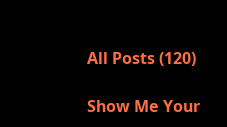All Posts (120)

Show Me Your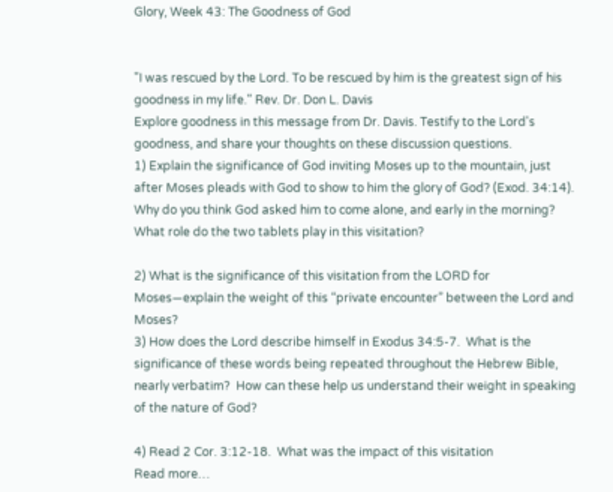Glory, Week 43: The Goodness of God


"I was rescued by the Lord. To be rescued by him is the greatest sign of his goodness in my life." Rev. Dr. Don L. Davis
Explore goodness in this message from Dr. Davis. Testify to the Lord's goodness, and share your thoughts on these discussion questions.
1) Explain the significance of God inviting Moses up to the mountain, just after Moses pleads with God to show to him the glory of God? (Exod. 34:14).  Why do you think God asked him to come alone, and early in the morning? What role do the two tablets play in this visitation?

2) What is the significance of this visitation from the LORD for Moses—explain the weight of this “private encounter” between the Lord and Moses?
3) How does the Lord describe himself in Exodus 34:5-7.  What is the significance of these words being repeated throughout the Hebrew Bible, nearly verbatim?  How can these help us understand their weight in speaking of the nature of God?

4) Read 2 Cor. 3:12-18.  What was the impact of this visitation
Read more…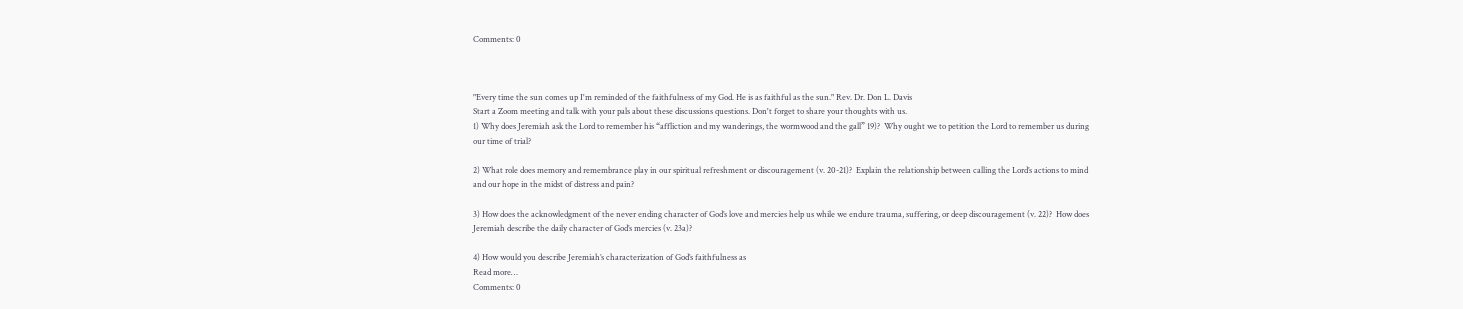Comments: 0



"Every time the sun comes up I'm reminded of the faithfulness of my God. He is as faithful as the sun." Rev. Dr. Don L. Davis
Start a Zoom meeting and talk with your pals about these discussions questions. Don't forget to share your thoughts with us.
1) Why does Jeremiah ask the Lord to remember his “affliction and my wanderings, the wormwood and the gall” 19)?  Why ought we to petition the Lord to remember us during our time of trial?

2) What role does memory and remembrance play in our spiritual refreshment or discouragement (v. 20-21)?  Explain the relationship between calling the Lord’s actions to mind and our hope in the midst of distress and pain?

3) How does the acknowledgment of the never ending character of God’s love and mercies help us while we endure trauma, suffering, or deep discouragement (v. 22)?  How does Jeremiah describe the daily character of God’s mercies (v. 23a)?

4) How would you describe Jeremiah’s characterization of God’s faithfulness as
Read more…
Comments: 0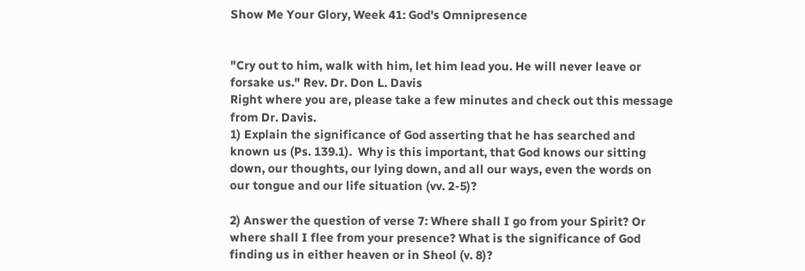Show Me Your Glory, Week 41: God's Omnipresence


"Cry out to him, walk with him, let him lead you. He will never leave or forsake us." Rev. Dr. Don L. Davis
Right where you are, please take a few minutes and check out this message from Dr. Davis.
1) Explain the significance of God asserting that he has searched and known us (Ps. 139.1).  Why is this important, that God knows our sitting down, our thoughts, our lying down, and all our ways, even the words on our tongue and our life situation (vv. 2-5)?

2) Answer the question of verse 7: Where shall I go from your Spirit? Or where shall I flee from your presence? What is the significance of God finding us in either heaven or in Sheol (v. 8)?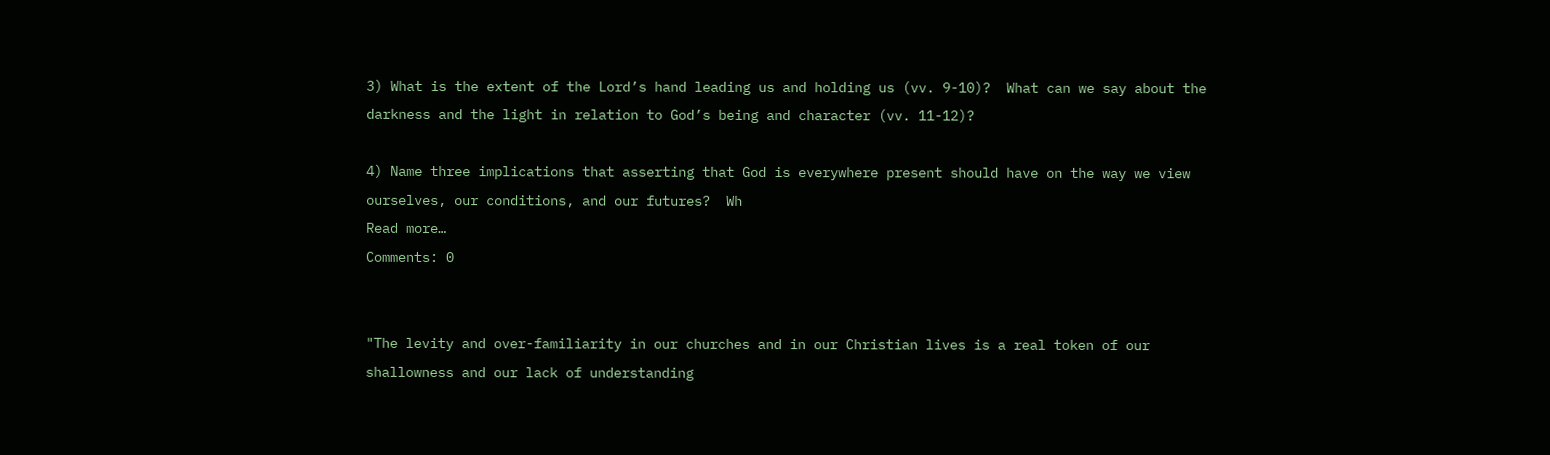3) What is the extent of the Lord’s hand leading us and holding us (vv. 9-10)?  What can we say about the darkness and the light in relation to God’s being and character (vv. 11-12)?

4) Name three implications that asserting that God is everywhere present should have on the way we view ourselves, our conditions, and our futures?  Wh
Read more…
Comments: 0


"The levity and over-familiarity in our churches and in our Christian lives is a real token of our shallowness and our lack of understanding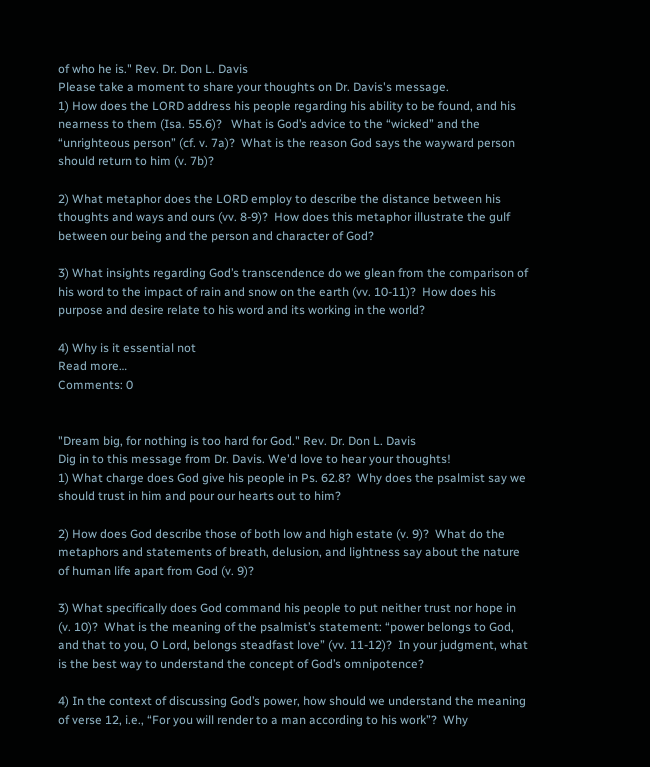of who he is." Rev. Dr. Don L. Davis
Please take a moment to share your thoughts on Dr. Davis's message.
1) How does the LORD address his people regarding his ability to be found, and his nearness to them (Isa. 55.6)?   What is God’s advice to the “wicked” and the “unrighteous person” (cf. v. 7a)?  What is the reason God says the wayward person should return to him (v. 7b)?

2) What metaphor does the LORD employ to describe the distance between his thoughts and ways and ours (vv. 8-9)?  How does this metaphor illustrate the gulf between our being and the person and character of God?

3) What insights regarding God’s transcendence do we glean from the comparison of his word to the impact of rain and snow on the earth (vv. 10-11)?  How does his purpose and desire relate to his word and its working in the world?

4) Why is it essential not
Read more…
Comments: 0


"Dream big, for nothing is too hard for God." Rev. Dr. Don L. Davis
Dig in to this message from Dr. Davis. We'd love to hear your thoughts!
1) What charge does God give his people in Ps. 62.8?  Why does the psalmist say we should trust in him and pour our hearts out to him?

2) How does God describe those of both low and high estate (v. 9)?  What do the metaphors and statements of breath, delusion, and lightness say about the nature of human life apart from God (v. 9)?

3) What specifically does God command his people to put neither trust nor hope in (v. 10)?  What is the meaning of the psalmist’s statement: “power belongs to God, and that to you, O Lord, belongs steadfast love” (vv. 11-12)?  In your judgment, what is the best way to understand the concept of God’s omnipotence?

4) In the context of discussing God’s power, how should we understand the meaning of verse 12, i.e., “For you will render to a man according to his work”?  Why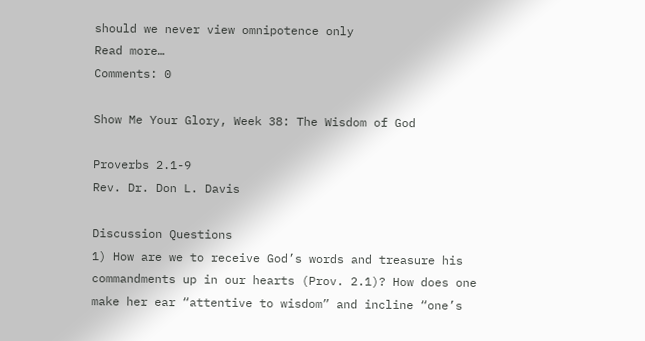should we never view omnipotence only
Read more…
Comments: 0

Show Me Your Glory, Week 38: The Wisdom of God

Proverbs 2.1-9
Rev. Dr. Don L. Davis

Discussion Questions
1) How are we to receive God’s words and treasure his commandments up in our hearts (Prov. 2.1)? How does one make her ear “attentive to wisdom” and incline “one’s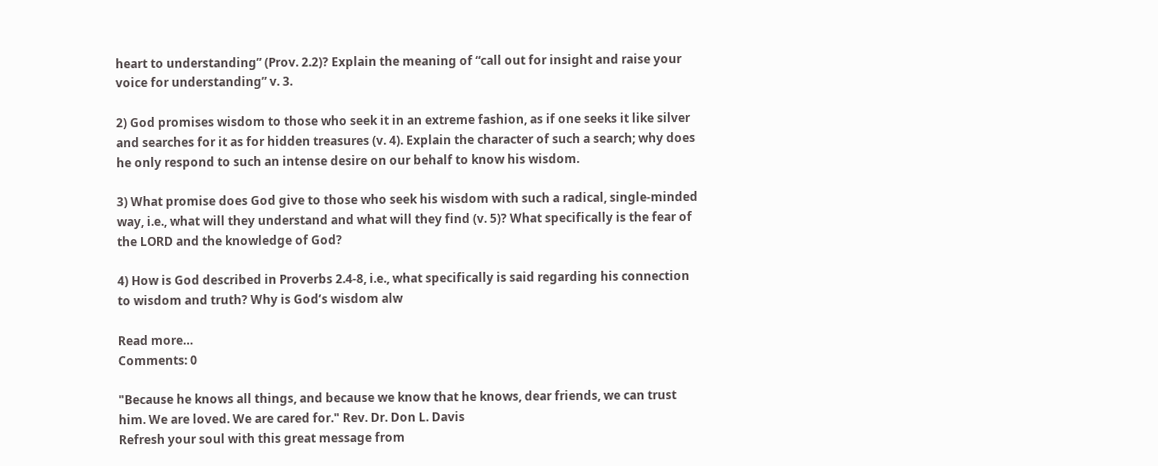heart to understanding” (Prov. 2.2)? Explain the meaning of “call out for insight and raise your voice for understanding” v. 3.

2) God promises wisdom to those who seek it in an extreme fashion, as if one seeks it like silver and searches for it as for hidden treasures (v. 4). Explain the character of such a search; why does he only respond to such an intense desire on our behalf to know his wisdom.

3) What promise does God give to those who seek his wisdom with such a radical, single-minded way, i.e., what will they understand and what will they find (v. 5)? What specifically is the fear of the LORD and the knowledge of God?

4) How is God described in Proverbs 2.4-8, i.e., what specifically is said regarding his connection to wisdom and truth? Why is God’s wisdom alw

Read more…
Comments: 0

"Because he knows all things, and because we know that he knows, dear friends, we can trust him. We are loved. We are cared for." Rev. Dr. Don L. Davis
Refresh your soul with this great message from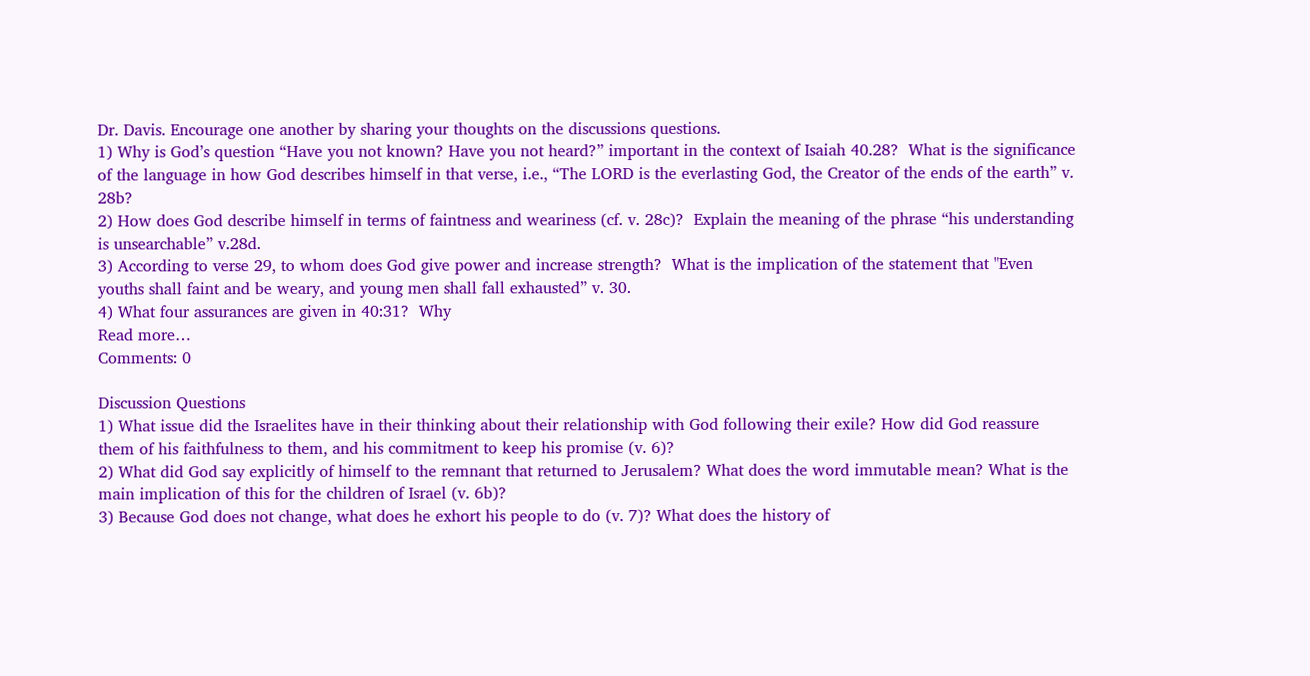Dr. Davis. Encourage one another by sharing your thoughts on the discussions questions.
1) Why is God’s question “Have you not known? Have you not heard?” important in the context of Isaiah 40.28?  What is the significance of the language in how God describes himself in that verse, i.e., “The LORD is the everlasting God, the Creator of the ends of the earth” v. 28b?
2) How does God describe himself in terms of faintness and weariness (cf. v. 28c)?  Explain the meaning of the phrase “his understanding is unsearchable” v.28d.
3) According to verse 29, to whom does God give power and increase strength?  What is the implication of the statement that "Even youths shall faint and be weary, and young men shall fall exhausted” v. 30.
4) What four assurances are given in 40:31?  Why
Read more…
Comments: 0

Discussion Questions
1) What issue did the Israelites have in their thinking about their relationship with God following their exile? How did God reassure them of his faithfulness to them, and his commitment to keep his promise (v. 6)?
2) What did God say explicitly of himself to the remnant that returned to Jerusalem? What does the word immutable mean? What is the main implication of this for the children of Israel (v. 6b)?
3) Because God does not change, what does he exhort his people to do (v. 7)? What does the history of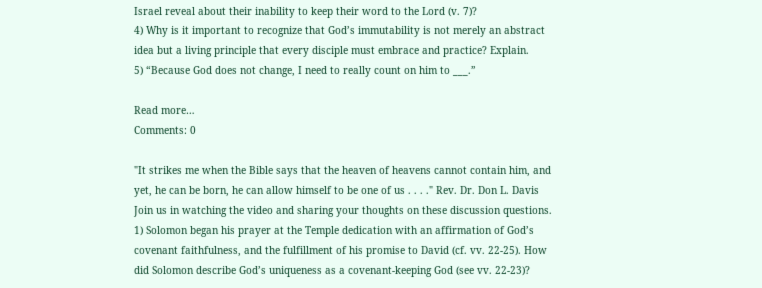Israel reveal about their inability to keep their word to the Lord (v. 7)?
4) Why is it important to recognize that God’s immutability is not merely an abstract idea but a living principle that every disciple must embrace and practice? Explain.
5) “Because God does not change, I need to really count on him to ___.”

Read more…
Comments: 0

"It strikes me when the Bible says that the heaven of heavens cannot contain him, and yet, he can be born, he can allow himself to be one of us . . . ." Rev. Dr. Don L. Davis
Join us in watching the video and sharing your thoughts on these discussion questions.
1) Solomon began his prayer at the Temple dedication with an affirmation of God’s covenant faithfulness, and the fulfillment of his promise to David (cf. vv. 22-25). How did Solomon describe God’s uniqueness as a covenant-keeping God (see vv. 22-23)?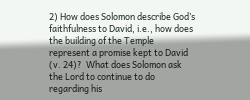2) How does Solomon describe God’s faithfulness to David, i.e., how does the building of the Temple represent a promise kept to David (v. 24)?  What does Solomon ask the Lord to continue to do regarding his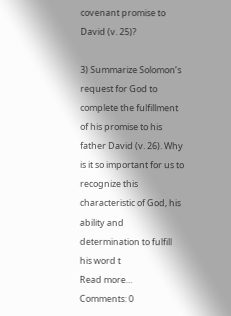covenant promise to David (v. 25)?

3) Summarize Solomon’s request for God to complete the fulfillment of his promise to his father David (v. 26). Why is it so important for us to recognize this characteristic of God, his ability and determination to fulfill his word t
Read more…
Comments: 0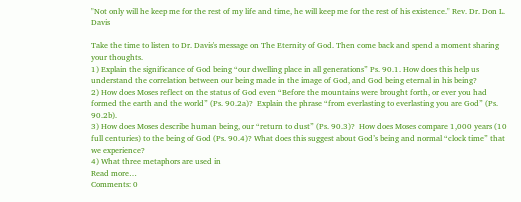"Not only will he keep me for the rest of my life and time, he will keep me for the rest of his existence." Rev. Dr. Don L. Davis

Take the time to listen to Dr. Davis's message on The Eternity of God. Then come back and spend a moment sharing your thoughts.
1) Explain the significance of God being “our dwelling place in all generations” Ps. 90.1. How does this help us understand the correlation between our being made in the image of God, and God being eternal in his being?
2) How does Moses reflect on the status of God even “Before the mountains were brought forth, or ever you had formed the earth and the world” (Ps. 90.2a)?  Explain the phrase “from everlasting to everlasting you are God” (Ps. 90.2b).
3) How does Moses describe human being, our “return to dust” (Ps. 90.3)?  How does Moses compare 1,000 years (10 full centuries) to the being of God (Ps. 90.4)? What does this suggest about God’s being and normal “clock time” that we experience?
4) What three metaphors are used in
Read more…
Comments: 0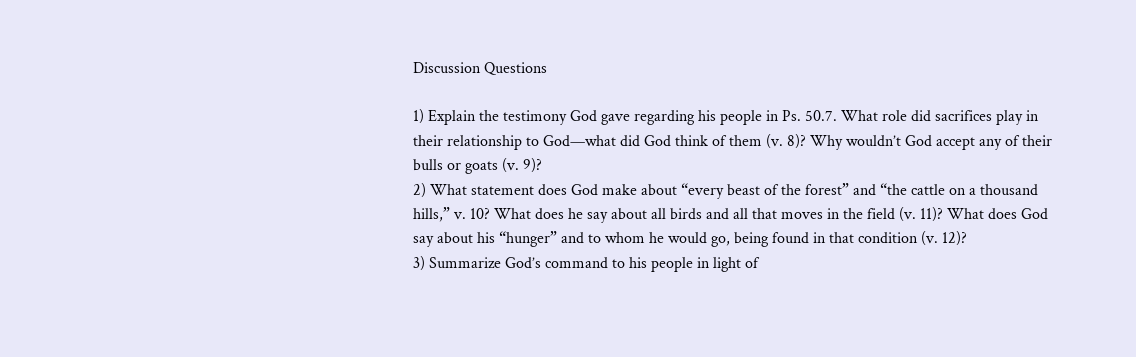Discussion Questions

1) Explain the testimony God gave regarding his people in Ps. 50.7. What role did sacrifices play in their relationship to God—what did God think of them (v. 8)? Why wouldn’t God accept any of their bulls or goats (v. 9)?
2) What statement does God make about “every beast of the forest” and “the cattle on a thousand hills,” v. 10? What does he say about all birds and all that moves in the field (v. 11)? What does God say about his “hunger” and to whom he would go, being found in that condition (v. 12)?
3) Summarize God’s command to his people in light of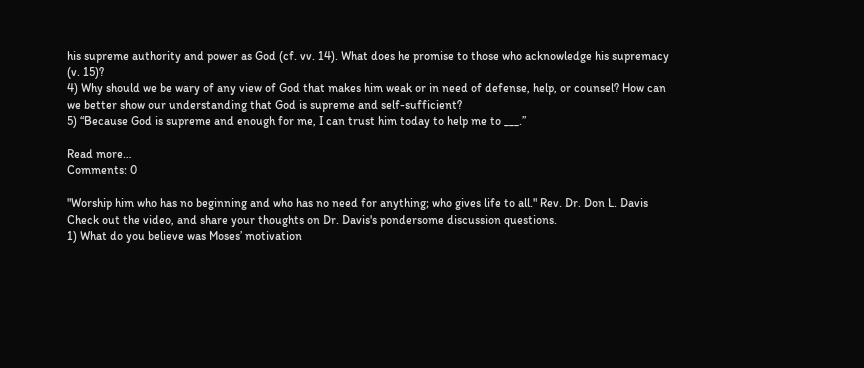his supreme authority and power as God (cf. vv. 14). What does he promise to those who acknowledge his supremacy (v. 15)?
4) Why should we be wary of any view of God that makes him weak or in need of defense, help, or counsel? How can we better show our understanding that God is supreme and self-sufficient?
5) “Because God is supreme and enough for me, I can trust him today to help me to ___.”

Read more…
Comments: 0

"Worship him who has no beginning and who has no need for anything; who gives life to all." Rev. Dr. Don L. Davis
Check out the video, and share your thoughts on Dr. Davis's pondersome discussion questions.
1) What do you believe was Moses’ motivation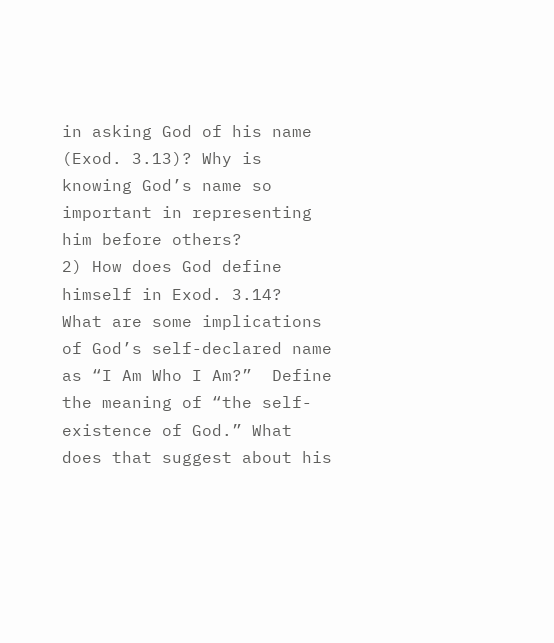in asking God of his name (Exod. 3.13)? Why is knowing God’s name so important in representing him before others?
2) How does God define himself in Exod. 3.14?  What are some implications of God’s self-declared name as “I Am Who I Am?”  Define the meaning of “the self-existence of God.” What does that suggest about his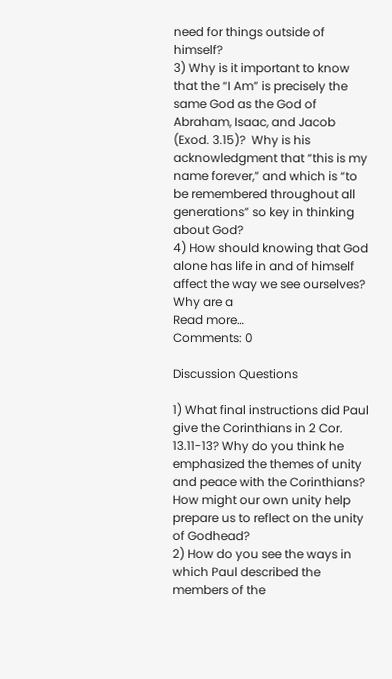need for things outside of himself?
3) Why is it important to know that the “I Am” is precisely the same God as the God of Abraham, Isaac, and Jacob (Exod. 3.15)?  Why is his acknowledgment that “this is my name forever,” and which is “to be remembered throughout all generations” so key in thinking about God?
4) How should knowing that God alone has life in and of himself affect the way we see ourselves?  Why are a
Read more…
Comments: 0

Discussion Questions

1) What final instructions did Paul give the Corinthians in 2 Cor. 13.11-13? Why do you think he emphasized the themes of unity and peace with the Corinthians? How might our own unity help prepare us to reflect on the unity of Godhead?
2) How do you see the ways in which Paul described the members of the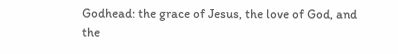Godhead: the grace of Jesus, the love of God, and the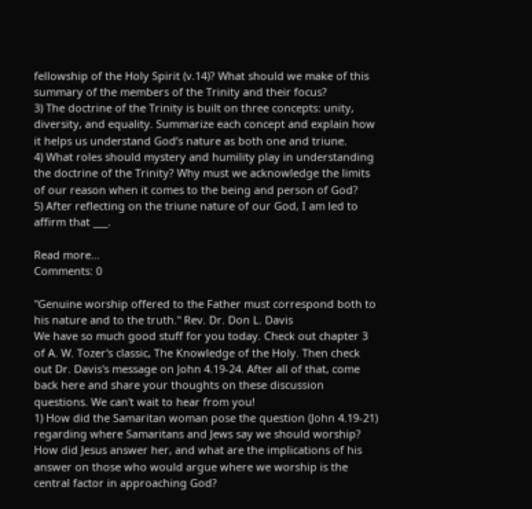fellowship of the Holy Spirit (v.14)? What should we make of this summary of the members of the Trinity and their focus?
3) The doctrine of the Trinity is built on three concepts: unity, diversity, and equality. Summarize each concept and explain how it helps us understand God’s nature as both one and triune.
4) What roles should mystery and humility play in understanding the doctrine of the Trinity? Why must we acknowledge the limits of our reason when it comes to the being and person of God?
5) After reflecting on the triune nature of our God, I am led to affirm that ___.

Read more…
Comments: 0

"Genuine worship offered to the Father must correspond both to his nature and to the truth." Rev. Dr. Don L. Davis
We have so much good stuff for you today. Check out chapter 3 of A. W. Tozer's classic, The Knowledge of the Holy. Then check out Dr. Davis's message on John 4.19-24. After all of that, come back here and share your thoughts on these discussion questions. We can't wait to hear from you!
1) How did the Samaritan woman pose the question (John 4.19-21) regarding where Samaritans and Jews say we should worship?  How did Jesus answer her, and what are the implications of his answer on those who would argue where we worship is the central factor in approaching God?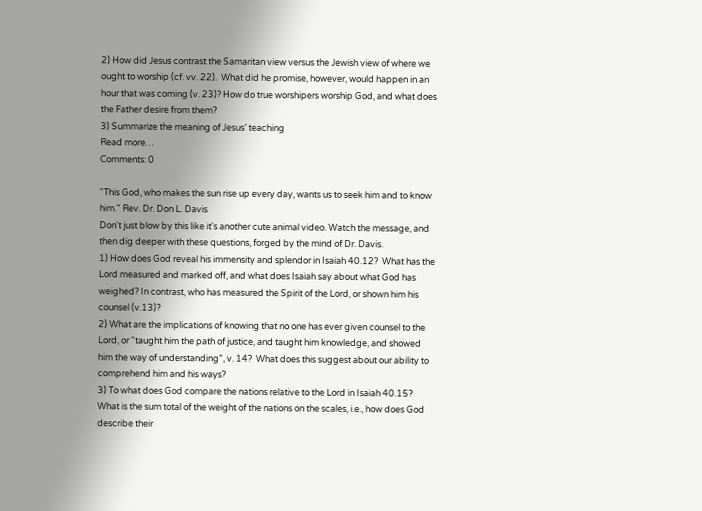2) How did Jesus contrast the Samaritan view versus the Jewish view of where we ought to worship (cf. vv. 22).  What did he promise, however, would happen in an hour that was coming (v. 23)? How do true worshipers worship God, and what does the Father desire from them?
3) Summarize the meaning of Jesus’ teaching
Read more…
Comments: 0

"This God, who makes the sun rise up every day, wants us to seek him and to know him." Rev. Dr. Don L. Davis
Don't just blow by this like it's another cute animal video. Watch the message, and then dig deeper with these questions, forged by the mind of Dr. Davis.
1) How does God reveal his immensity and splendor in Isaiah 40.12?  What has the Lord measured and marked off, and what does Isaiah say about what God has weighed? In contrast, who has measured the Spirit of the Lord, or shown him his counsel (v.13)?
2) What are the implications of knowing that no one has ever given counsel to the Lord, or "taught him the path of justice, and taught him knowledge, and showed him the way of understanding”, v. 14?  What does this suggest about our ability to comprehend him and his ways?
3) To what does God compare the nations relative to the Lord in Isaiah 40.15?  What is the sum total of the weight of the nations on the scales, i.e., how does God describe their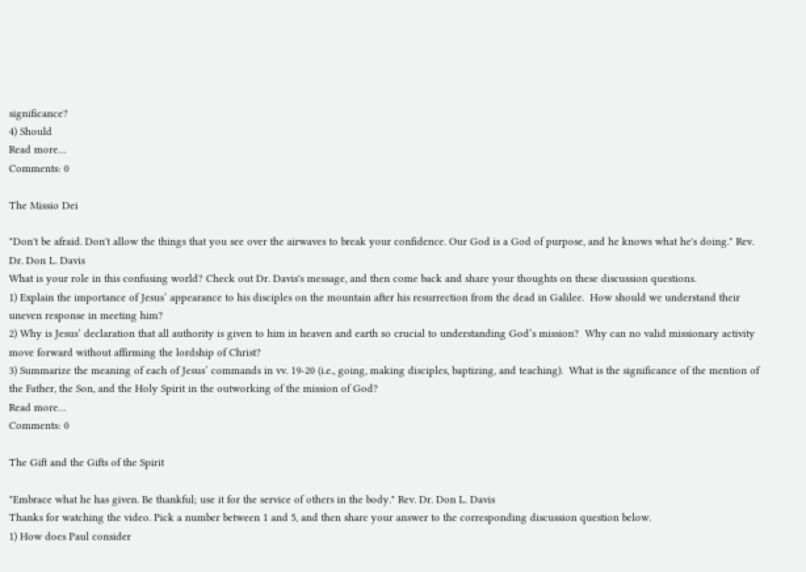significance?
4) Should
Read more…
Comments: 0

The Missio Dei

"Don't be afraid. Don't allow the things that you see over the airwaves to break your confidence. Our God is a God of purpose, and he knows what he's doing." Rev. Dr. Don L. Davis
What is your role in this confusing world? Check out Dr. Davis's message, and then come back and share your thoughts on these discussion questions.
1) Explain the importance of Jesus’ appearance to his disciples on the mountain after his resurrection from the dead in Galilee.  How should we understand their uneven response in meeting him?
2) Why is Jesus’ declaration that all authority is given to him in heaven and earth so crucial to understanding God’s mission?  Why can no valid missionary activity move forward without affirming the lordship of Christ?
3) Summarize the meaning of each of Jesus’ commands in vv. 19-20 (i.e., going, making disciples, baptizing, and teaching).  What is the significance of the mention of the Father, the Son, and the Holy Spirit in the outworking of the mission of God?
Read more…
Comments: 0

The Gift and the Gifts of the Spirit

"Embrace what he has given. Be thankful; use it for the service of others in the body." Rev. Dr. Don L. Davis
Thanks for watching the video. Pick a number between 1 and 5, and then share your answer to the corresponding discussion question below.
1) How does Paul consider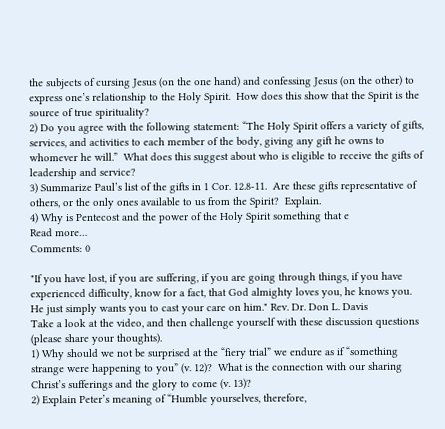the subjects of cursing Jesus (on the one hand) and confessing Jesus (on the other) to express one’s relationship to the Holy Spirit.  How does this show that the Spirit is the source of true spirituality?
2) Do you agree with the following statement: “The Holy Spirit offers a variety of gifts, services, and activities to each member of the body, giving any gift he owns to whomever he will.”  What does this suggest about who is eligible to receive the gifts of leadership and service?
3) Summarize Paul’s list of the gifts in 1 Cor. 12.8-11.  Are these gifts representative of others, or the only ones available to us from the Spirit?  Explain.
4) Why is Pentecost and the power of the Holy Spirit something that e
Read more…
Comments: 0

"If you have lost, if you are suffering, if you are going through things, if you have experienced difficulty, know for a fact, that God almighty loves you, he knows you. He just simply wants you to cast your care on him." Rev. Dr. Don L. Davis
Take a look at the video, and then challenge yourself with these discussion questions (please share your thoughts).
1) Why should we not be surprised at the “fiery trial” we endure as if “something strange were happening to you” (v. 12)?  What is the connection with our sharing Christ’s sufferings and the glory to come (v. 13)?
2) Explain Peter’s meaning of “Humble yourselves, therefore,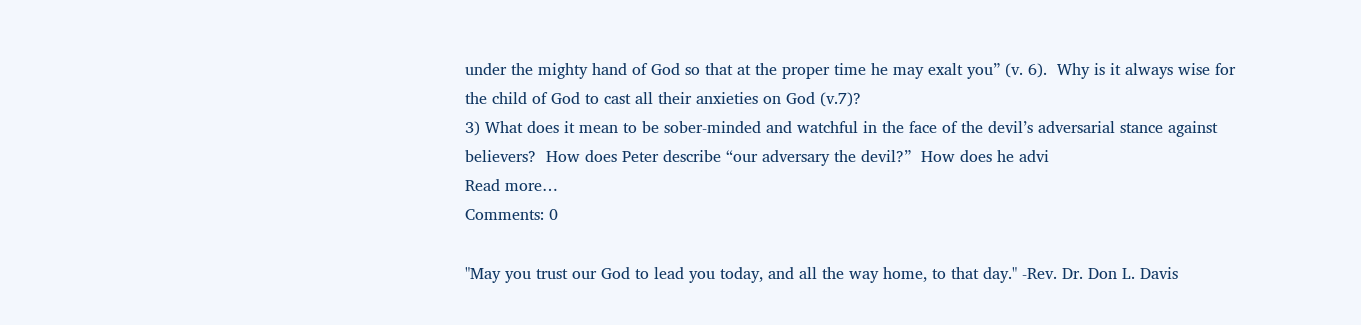under the mighty hand of God so that at the proper time he may exalt you” (v. 6).  Why is it always wise for the child of God to cast all their anxieties on God (v.7)?
3) What does it mean to be sober-minded and watchful in the face of the devil’s adversarial stance against believers?  How does Peter describe “our adversary the devil?”  How does he advi
Read more…
Comments: 0

"May you trust our God to lead you today, and all the way home, to that day." -Rev. Dr. Don L. Davis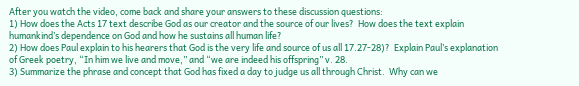After you watch the video, come back and share your answers to these discussion questions:
1) How does the Acts 17 text describe God as our creator and the source of our lives?  How does the text explain humankind’s dependence on God and how he sustains all human life?
2) How does Paul explain to his hearers that God is the very life and source of us all 17.27-28)?  Explain Paul’s explanation of Greek poetry, “In him we live and move,” and “we are indeed his offspring” v. 28.
3) Summarize the phrase and concept that God has fixed a day to judge us all through Christ.  Why can we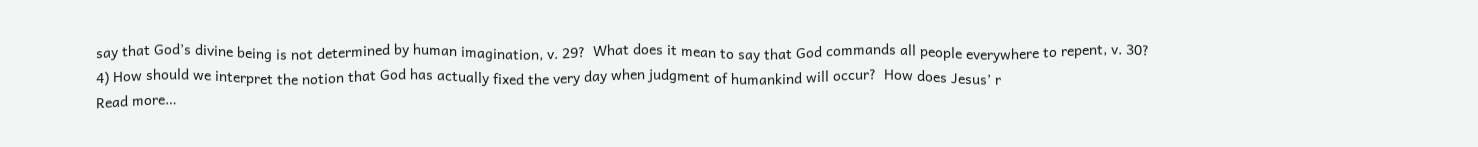say that God’s divine being is not determined by human imagination, v. 29?  What does it mean to say that God commands all people everywhere to repent, v. 30?
4) How should we interpret the notion that God has actually fixed the very day when judgment of humankind will occur?  How does Jesus’ r
Read more…